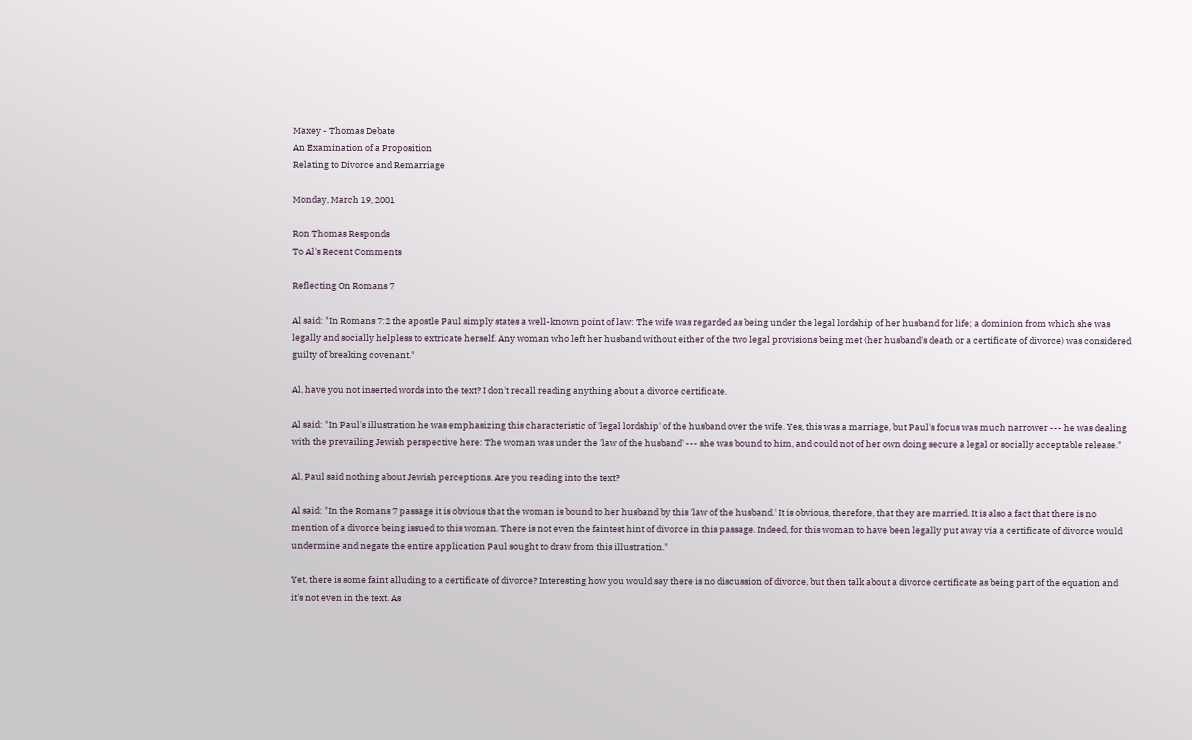Maxey - Thomas Debate
An Examination of a Proposition
Relating to Divorce and Remarriage

Monday, March 19, 2001

Ron Thomas Responds
To Al's Recent Comments

Reflecting On Romans 7

Al said: "In Romans 7:2 the apostle Paul simply states a well-known point of law: The wife was regarded as being under the legal lordship of her husband for life; a dominion from which she was legally and socially helpless to extricate herself. Any woman who left her husband without either of the two legal provisions being met (her husband's death or a certificate of divorce) was considered guilty of breaking covenant."

Al, have you not inserted words into the text? I don't recall reading anything about a divorce certificate.

Al said: "In Paul's illustration he was emphasizing this characteristic of 'legal lordship' of the husband over the wife. Yes, this was a marriage, but Paul's focus was much narrower --- he was dealing with the prevailing Jewish perspective here: The woman was under the 'law of the husband' --- she was bound to him, and could not of her own doing secure a legal or socially acceptable release."

Al, Paul said nothing about Jewish perceptions. Are you reading into the text?

Al said: "In the Romans 7 passage it is obvious that the woman is bound to her husband by this 'law of the husband.' It is obvious, therefore, that they are married. It is also a fact that there is no mention of a divorce being issued to this woman. There is not even the faintest hint of divorce in this passage. Indeed, for this woman to have been legally put away via a certificate of divorce would undermine and negate the entire application Paul sought to draw from this illustration."

Yet, there is some faint alluding to a certificate of divorce? Interesting how you would say there is no discussion of divorce, but then talk about a divorce certificate as being part of the equation and it's not even in the text. As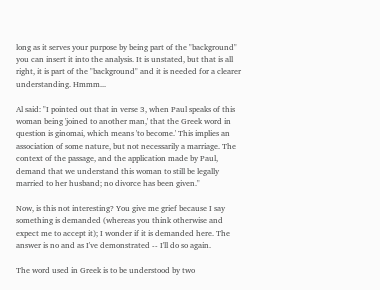long as it serves your purpose by being part of the "background" you can insert it into the analysis. It is unstated, but that is all right, it is part of the "background" and it is needed for a clearer understanding. Hmmm...

Al said: "I pointed out that in verse 3, when Paul speaks of this woman being 'joined to another man,' that the Greek word in question is ginomai, which means 'to become.' This implies an association of some nature, but not necessarily a marriage. The context of the passage, and the application made by Paul, demand that we understand this woman to still be legally married to her husband; no divorce has been given."

Now, is this not interesting? You give me grief because I say something is demanded (whereas you think otherwise and expect me to accept it); I wonder if it is demanded here. The answer is no and as I've demonstrated -- I'll do so again.

The word used in Greek is to be understood by two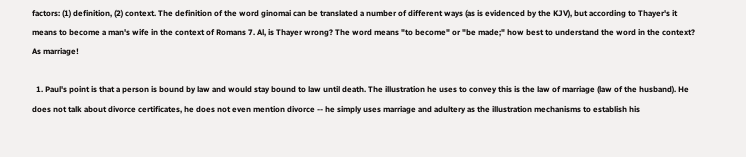factors: (1) definition, (2) context. The definition of the word ginomai can be translated a number of different ways (as is evidenced by the KJV), but according to Thayer's it means to become a man's wife in the context of Romans 7. Al, is Thayer wrong? The word means "to become" or "be made;" how best to understand the word in the context? As marriage!

  1. Paul's point is that a person is bound by law and would stay bound to law until death. The illustration he uses to convey this is the law of marriage (law of the husband). He does not talk about divorce certificates, he does not even mention divorce -- he simply uses marriage and adultery as the illustration mechanisms to establish his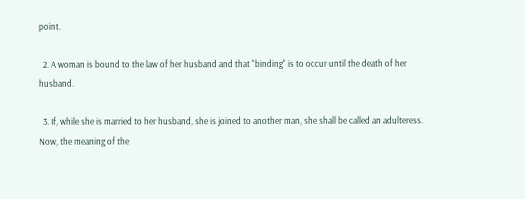point.

  2. A woman is bound to the law of her husband and that "binding" is to occur until the death of her husband.

  3. If, while she is married to her husband, she is joined to another man, she shall be called an adulteress. Now, the meaning of the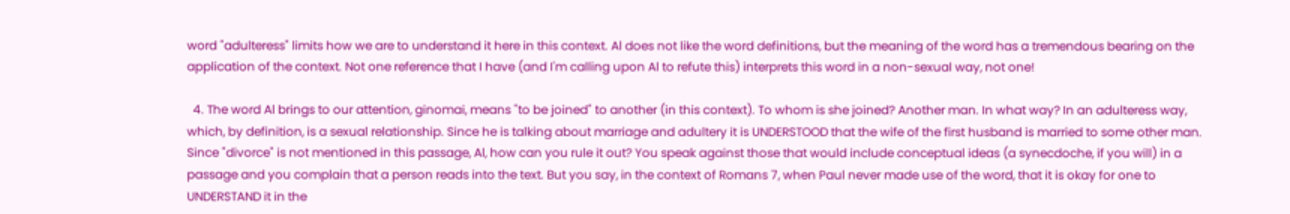word "adulteress" limits how we are to understand it here in this context. Al does not like the word definitions, but the meaning of the word has a tremendous bearing on the application of the context. Not one reference that I have (and I'm calling upon Al to refute this) interprets this word in a non-sexual way, not one!

  4. The word Al brings to our attention, ginomai, means "to be joined" to another (in this context). To whom is she joined? Another man. In what way? In an adulteress way, which, by definition, is a sexual relationship. Since he is talking about marriage and adultery it is UNDERSTOOD that the wife of the first husband is married to some other man. Since "divorce" is not mentioned in this passage, Al, how can you rule it out? You speak against those that would include conceptual ideas (a synecdoche, if you will) in a passage and you complain that a person reads into the text. But you say, in the context of Romans 7, when Paul never made use of the word, that it is okay for one to UNDERSTAND it in the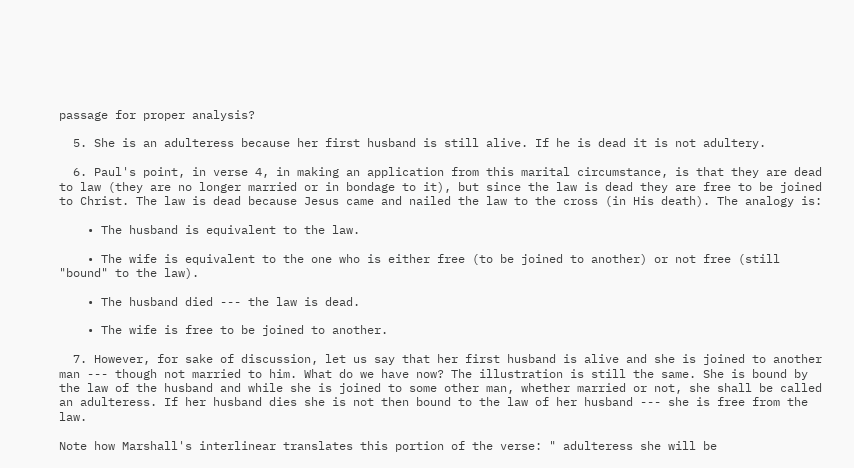passage for proper analysis?

  5. She is an adulteress because her first husband is still alive. If he is dead it is not adultery.

  6. Paul's point, in verse 4, in making an application from this marital circumstance, is that they are dead to law (they are no longer married or in bondage to it), but since the law is dead they are free to be joined to Christ. The law is dead because Jesus came and nailed the law to the cross (in His death). The analogy is:

    • The husband is equivalent to the law.

    • The wife is equivalent to the one who is either free (to be joined to another) or not free (still "bound" to the law).

    • The husband died --- the law is dead.

    • The wife is free to be joined to another.

  7. However, for sake of discussion, let us say that her first husband is alive and she is joined to another man --- though not married to him. What do we have now? The illustration is still the same. She is bound by the law of the husband and while she is joined to some other man, whether married or not, she shall be called an adulteress. If her husband dies she is not then bound to the law of her husband --- she is free from the law.

Note how Marshall's interlinear translates this portion of the verse: " adulteress she will be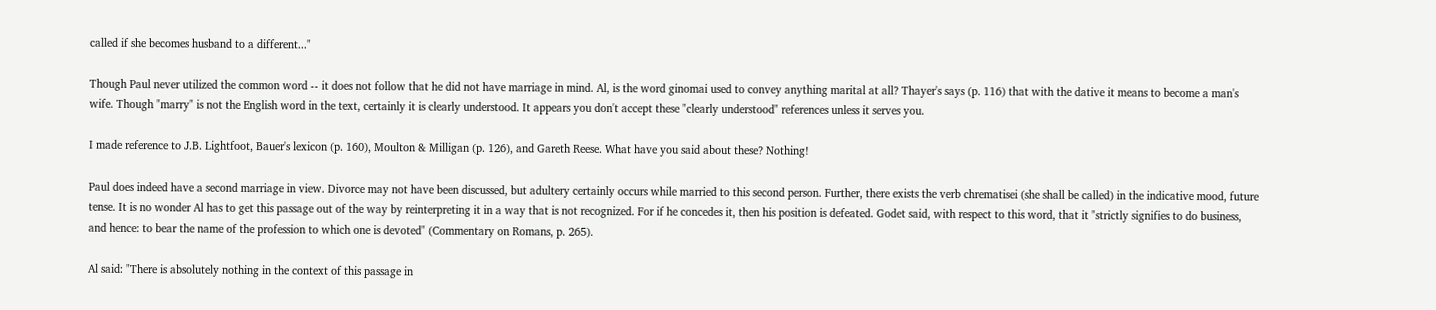called if she becomes husband to a different..."

Though Paul never utilized the common word -- it does not follow that he did not have marriage in mind. Al, is the word ginomai used to convey anything marital at all? Thayer's says (p. 116) that with the dative it means to become a man's wife. Though "marry" is not the English word in the text, certainly it is clearly understood. It appears you don't accept these "clearly understood" references unless it serves you.

I made reference to J.B. Lightfoot, Bauer's lexicon (p. 160), Moulton & Milligan (p. 126), and Gareth Reese. What have you said about these? Nothing!

Paul does indeed have a second marriage in view. Divorce may not have been discussed, but adultery certainly occurs while married to this second person. Further, there exists the verb chrematisei (she shall be called) in the indicative mood, future tense. It is no wonder Al has to get this passage out of the way by reinterpreting it in a way that is not recognized. For if he concedes it, then his position is defeated. Godet said, with respect to this word, that it "strictly signifies to do business, and hence: to bear the name of the profession to which one is devoted" (Commentary on Romans, p. 265).

Al said: "There is absolutely nothing in the context of this passage in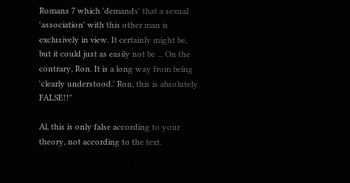Romans 7 which 'demands' that a sexual 'association' with this other man is exclusively in view. It certainly might be, but it could just as easily not be ... On the contrary, Ron. It is a long way from being 'clearly understood.' Ron, this is absolutely FALSE!!"

Al, this is only false according to your theory, not according to the text.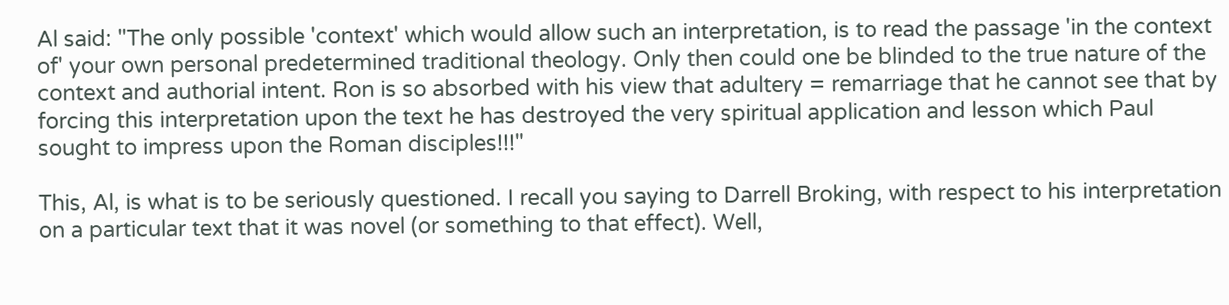Al said: "The only possible 'context' which would allow such an interpretation, is to read the passage 'in the context of' your own personal predetermined traditional theology. Only then could one be blinded to the true nature of the context and authorial intent. Ron is so absorbed with his view that adultery = remarriage that he cannot see that by forcing this interpretation upon the text he has destroyed the very spiritual application and lesson which Paul sought to impress upon the Roman disciples!!!"

This, Al, is what is to be seriously questioned. I recall you saying to Darrell Broking, with respect to his interpretation on a particular text that it was novel (or something to that effect). Well,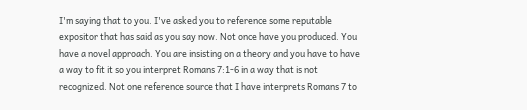I'm saying that to you. I've asked you to reference some reputable expositor that has said as you say now. Not once have you produced. You have a novel approach. You are insisting on a theory and you have to have a way to fit it so you interpret Romans 7:1-6 in a way that is not recognized. Not one reference source that I have interprets Romans 7 to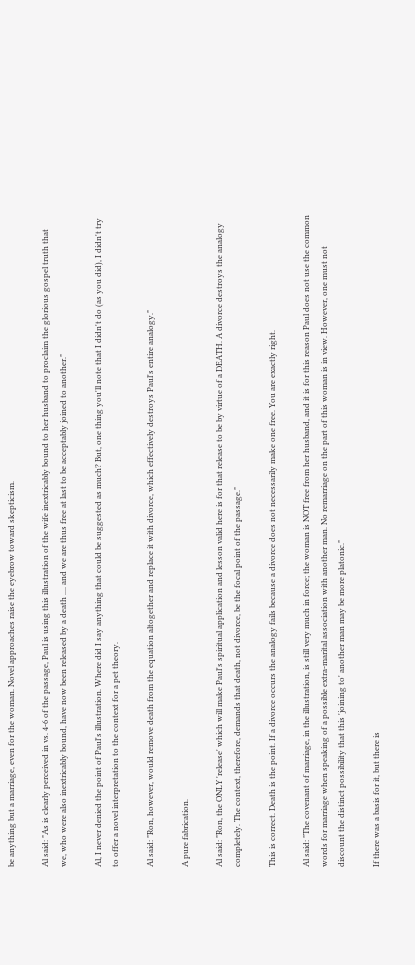be anything but a marriage, even for the woman. Novel approaches raise the eyebrow toward skepticism.

Al said: "As is clearly perceived in vs. 4-6 of the passage, Paul is using this illustration of the wife inextricably bound to her husband to proclaim the glorious gospel truth that we, who were also inextricably bound, have now been released by a death .... and we are thus free at last to be acceptably joined to another."

Al, I never denied the point of Paul's illustration. Where did I say anything that could be suggested as much? But, one thing you'll note that I didn't do (as you did), I didn't try to offer a novel interpretation to the context for a pet theory.

Al said: "Ron, however, would remove death from the equation altogether and replace it with divorce, which effectively destroys Paul's entire analogy."

A pure fabrication.

Al said: "Ron, the ONLY 'release' which will make Paul's spiritual application and lesson valid here is for that release to be by virtue of a DEATH. A divorce destroys the analogy completely. The context, therefore, demands that death, not divorce, be the focal point of the passage."

This is correct. Death is the point. If a divorce occurs the analogy fails because a divorce does not necessarily make one free. You are exactly right.

Al said: "The covenant of marriage, in the illustration, is still very much in force; the woman is NOT free from her husband, and it is for this reason Paul does not use the common words for marriage when speaking of a possible extra-marital association with another man. No remarriage on the part of this woman is in view. However, one must not discount the distinct possibility that this 'joining to' another man may be more platonic."

If there was a basis for it, but there is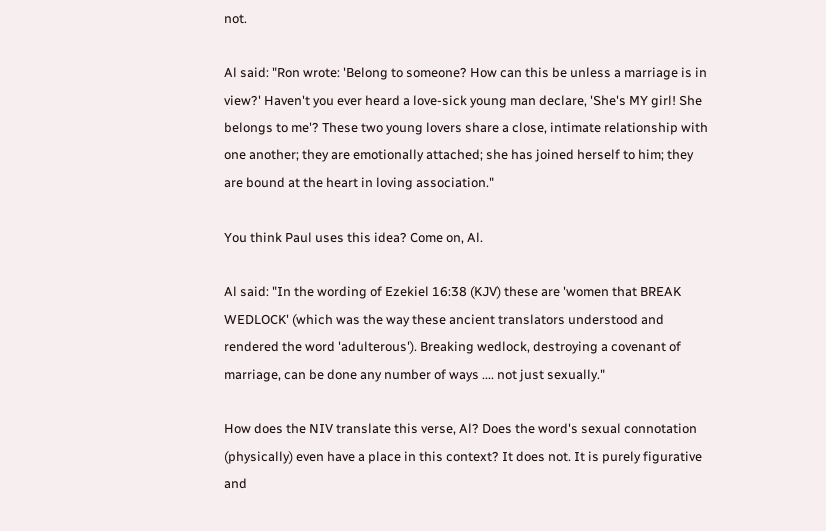not.

Al said: "Ron wrote: 'Belong to someone? How can this be unless a marriage is in view?' Haven't you ever heard a love-sick young man declare, 'She's MY girl! She belongs to me'? These two young lovers share a close, intimate relationship with one another; they are emotionally attached; she has joined herself to him; they are bound at the heart in loving association."

You think Paul uses this idea? Come on, Al.

Al said: "In the wording of Ezekiel 16:38 (KJV) these are 'women that BREAK WEDLOCK' (which was the way these ancient translators understood and rendered the word 'adulterous'). Breaking wedlock, destroying a covenant of marriage, can be done any number of ways .... not just sexually."

How does the NIV translate this verse, Al? Does the word's sexual connotation (physically) even have a place in this context? It does not. It is purely figurative and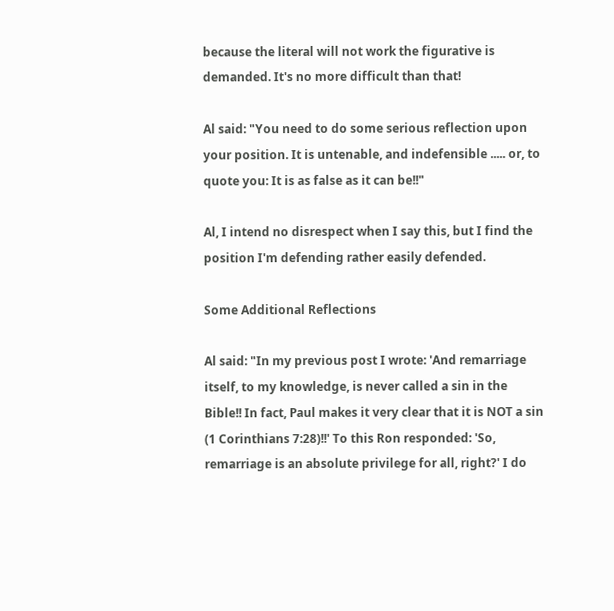because the literal will not work the figurative is demanded. It's no more difficult than that!

Al said: "You need to do some serious reflection upon your position. It is untenable, and indefensible ..... or, to quote you: It is as false as it can be!!"

Al, I intend no disrespect when I say this, but I find the position I'm defending rather easily defended.

Some Additional Reflections

Al said: "In my previous post I wrote: 'And remarriage itself, to my knowledge, is never called a sin in the Bible!! In fact, Paul makes it very clear that it is NOT a sin (1 Corinthians 7:28)!!' To this Ron responded: 'So, remarriage is an absolute privilege for all, right?' I do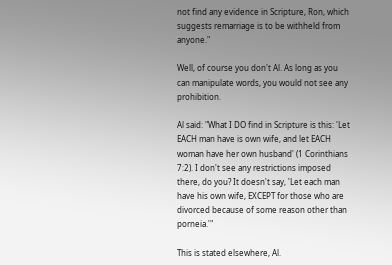not find any evidence in Scripture, Ron, which suggests remarriage is to be withheld from anyone."

Well, of course you don't Al. As long as you can manipulate words, you would not see any prohibition.

Al said: "What I DO find in Scripture is this: 'Let EACH man have is own wife, and let EACH woman have her own husband' (1 Corinthians 7:2). I don't see any restrictions imposed there, do you? It doesn't say, 'Let each man have his own wife, EXCEPT for those who are divorced because of some reason other than porneia.'"

This is stated elsewhere, Al.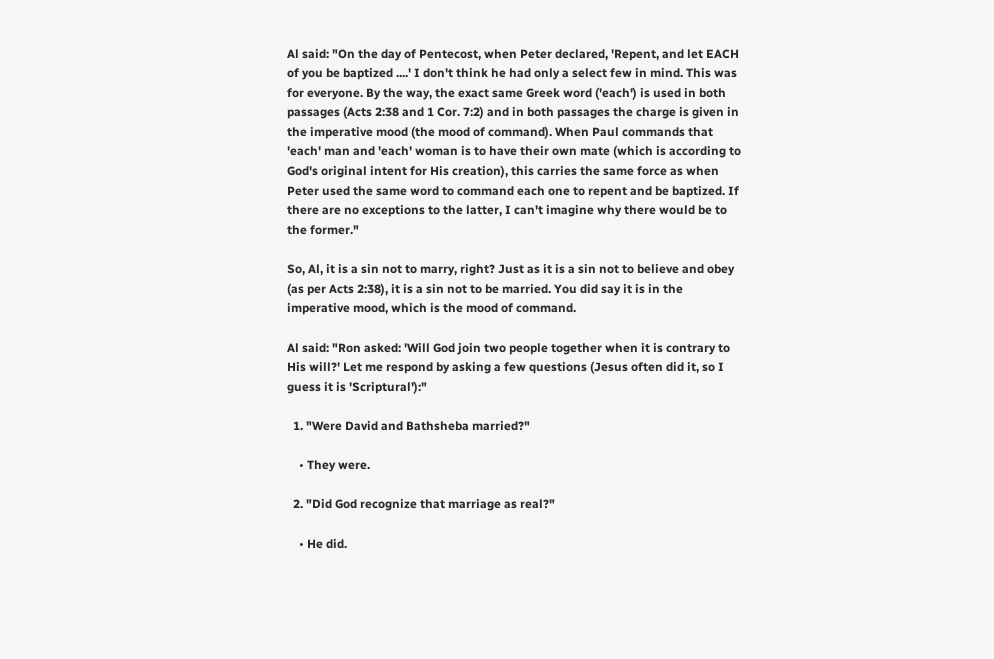Al said: "On the day of Pentecost, when Peter declared, 'Repent, and let EACH of you be baptized ....' I don't think he had only a select few in mind. This was for everyone. By the way, the exact same Greek word ('each') is used in both passages (Acts 2:38 and 1 Cor. 7:2) and in both passages the charge is given in the imperative mood (the mood of command). When Paul commands that 'each' man and 'each' woman is to have their own mate (which is according to God's original intent for His creation), this carries the same force as when Peter used the same word to command each one to repent and be baptized. If there are no exceptions to the latter, I can't imagine why there would be to the former."

So, Al, it is a sin not to marry, right? Just as it is a sin not to believe and obey (as per Acts 2:38), it is a sin not to be married. You did say it is in the imperative mood, which is the mood of command.

Al said: "Ron asked: 'Will God join two people together when it is contrary to His will?' Let me respond by asking a few questions (Jesus often did it, so I guess it is 'Scriptural'):"

  1. "Were David and Bathsheba married?"

    • They were.

  2. "Did God recognize that marriage as real?"

    • He did.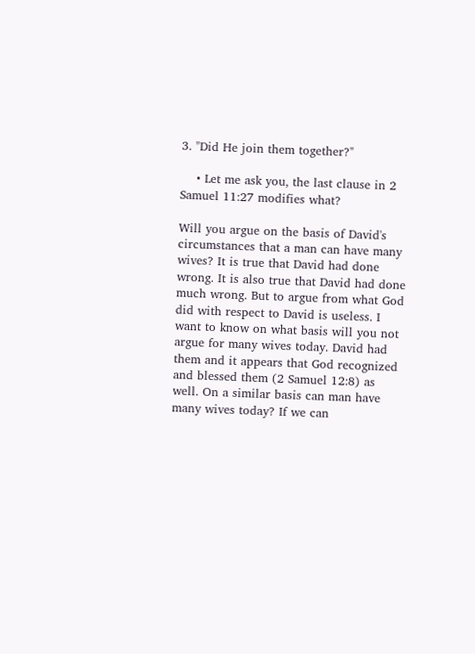3. "Did He join them together?"

    • Let me ask you, the last clause in 2 Samuel 11:27 modifies what?

Will you argue on the basis of David's circumstances that a man can have many wives? It is true that David had done wrong. It is also true that David had done much wrong. But to argue from what God did with respect to David is useless. I want to know on what basis will you not argue for many wives today. David had them and it appears that God recognized and blessed them (2 Samuel 12:8) as well. On a similar basis can man have many wives today? If we can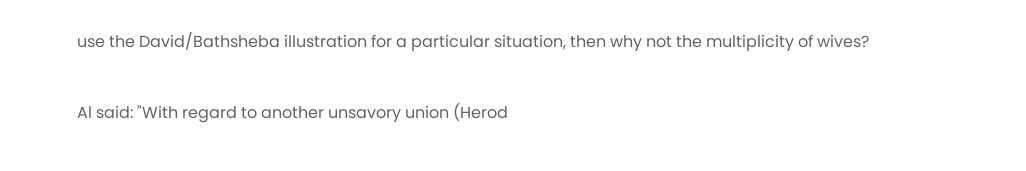use the David/Bathsheba illustration for a particular situation, then why not the multiplicity of wives?

Al said: "With regard to another unsavory union (Herod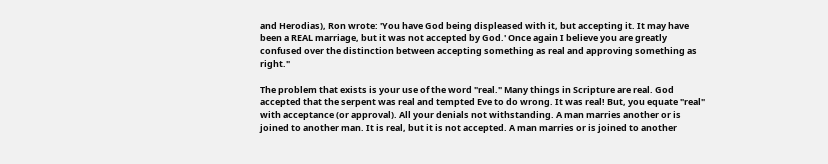and Herodias), Ron wrote: 'You have God being displeased with it, but accepting it. It may have been a REAL marriage, but it was not accepted by God.' Once again I believe you are greatly confused over the distinction between accepting something as real and approving something as right."

The problem that exists is your use of the word "real." Many things in Scripture are real. God accepted that the serpent was real and tempted Eve to do wrong. It was real! But, you equate "real" with acceptance (or approval). All your denials not withstanding. A man marries another or is joined to another man. It is real, but it is not accepted. A man marries or is joined to another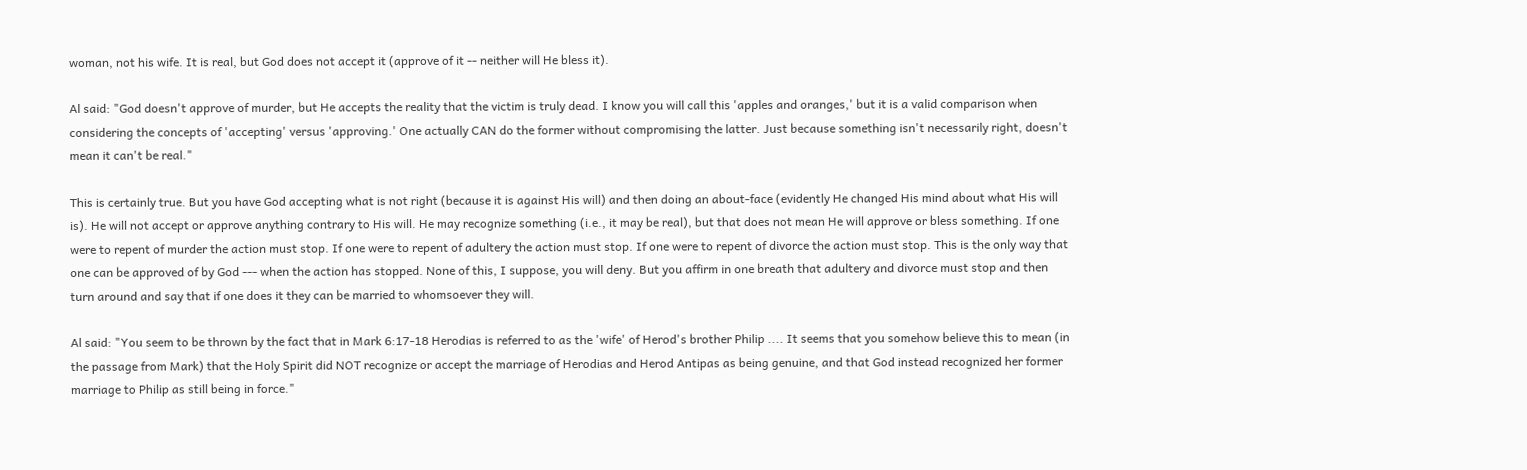woman, not his wife. It is real, but God does not accept it (approve of it -- neither will He bless it).

Al said: "God doesn't approve of murder, but He accepts the reality that the victim is truly dead. I know you will call this 'apples and oranges,' but it is a valid comparison when considering the concepts of 'accepting' versus 'approving.' One actually CAN do the former without compromising the latter. Just because something isn't necessarily right, doesn't mean it can't be real."

This is certainly true. But you have God accepting what is not right (because it is against His will) and then doing an about-face (evidently He changed His mind about what His will is). He will not accept or approve anything contrary to His will. He may recognize something (i.e., it may be real), but that does not mean He will approve or bless something. If one were to repent of murder the action must stop. If one were to repent of adultery the action must stop. If one were to repent of divorce the action must stop. This is the only way that one can be approved of by God --- when the action has stopped. None of this, I suppose, you will deny. But you affirm in one breath that adultery and divorce must stop and then turn around and say that if one does it they can be married to whomsoever they will.

Al said: "You seem to be thrown by the fact that in Mark 6:17-18 Herodias is referred to as the 'wife' of Herod's brother Philip .... It seems that you somehow believe this to mean (in the passage from Mark) that the Holy Spirit did NOT recognize or accept the marriage of Herodias and Herod Antipas as being genuine, and that God instead recognized her former marriage to Philip as still being in force."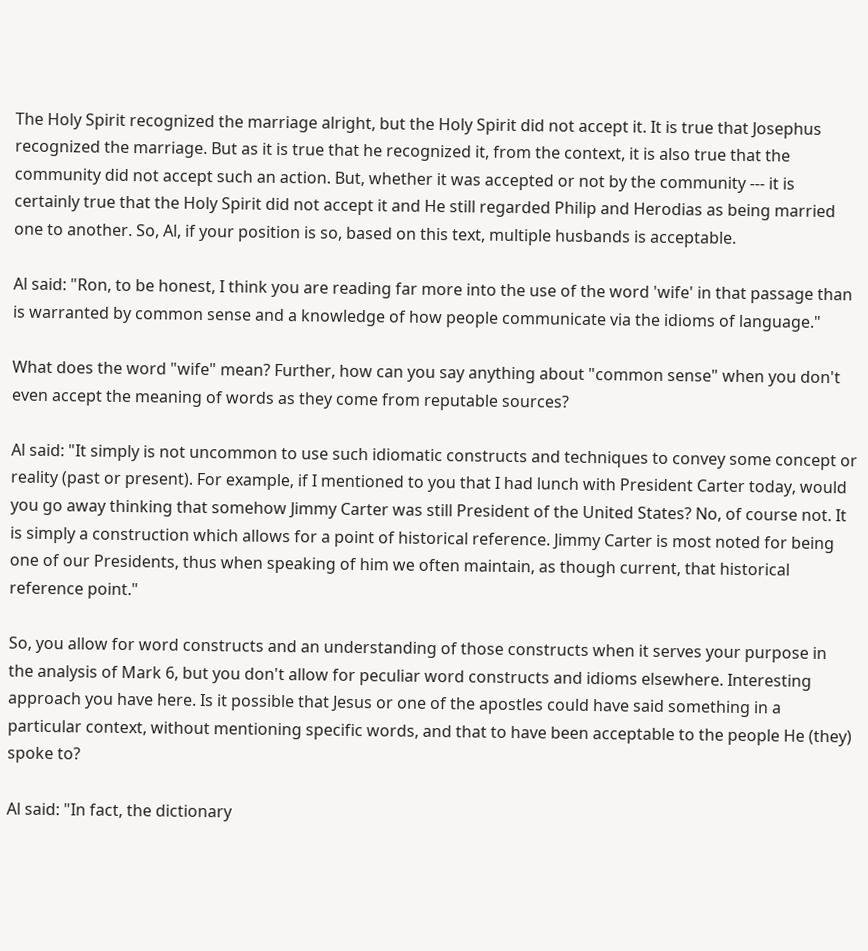The Holy Spirit recognized the marriage alright, but the Holy Spirit did not accept it. It is true that Josephus recognized the marriage. But as it is true that he recognized it, from the context, it is also true that the community did not accept such an action. But, whether it was accepted or not by the community --- it is certainly true that the Holy Spirit did not accept it and He still regarded Philip and Herodias as being married one to another. So, Al, if your position is so, based on this text, multiple husbands is acceptable.

Al said: "Ron, to be honest, I think you are reading far more into the use of the word 'wife' in that passage than is warranted by common sense and a knowledge of how people communicate via the idioms of language."

What does the word "wife" mean? Further, how can you say anything about "common sense" when you don't even accept the meaning of words as they come from reputable sources?

Al said: "It simply is not uncommon to use such idiomatic constructs and techniques to convey some concept or reality (past or present). For example, if I mentioned to you that I had lunch with President Carter today, would you go away thinking that somehow Jimmy Carter was still President of the United States? No, of course not. It is simply a construction which allows for a point of historical reference. Jimmy Carter is most noted for being one of our Presidents, thus when speaking of him we often maintain, as though current, that historical reference point."

So, you allow for word constructs and an understanding of those constructs when it serves your purpose in the analysis of Mark 6, but you don't allow for peculiar word constructs and idioms elsewhere. Interesting approach you have here. Is it possible that Jesus or one of the apostles could have said something in a particular context, without mentioning specific words, and that to have been acceptable to the people He (they) spoke to?

Al said: "In fact, the dictionary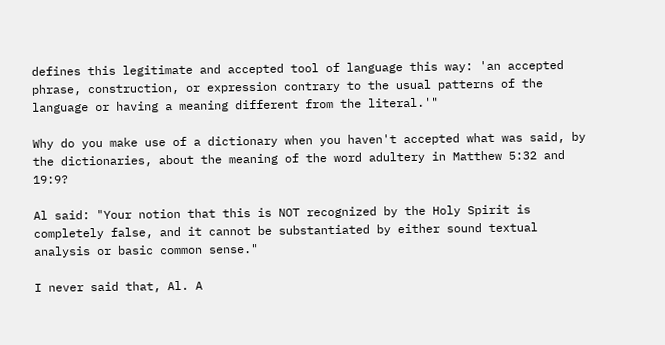defines this legitimate and accepted tool of language this way: 'an accepted phrase, construction, or expression contrary to the usual patterns of the language or having a meaning different from the literal.'"

Why do you make use of a dictionary when you haven't accepted what was said, by the dictionaries, about the meaning of the word adultery in Matthew 5:32 and 19:9?

Al said: "Your notion that this is NOT recognized by the Holy Spirit is completely false, and it cannot be substantiated by either sound textual analysis or basic common sense."

I never said that, Al. A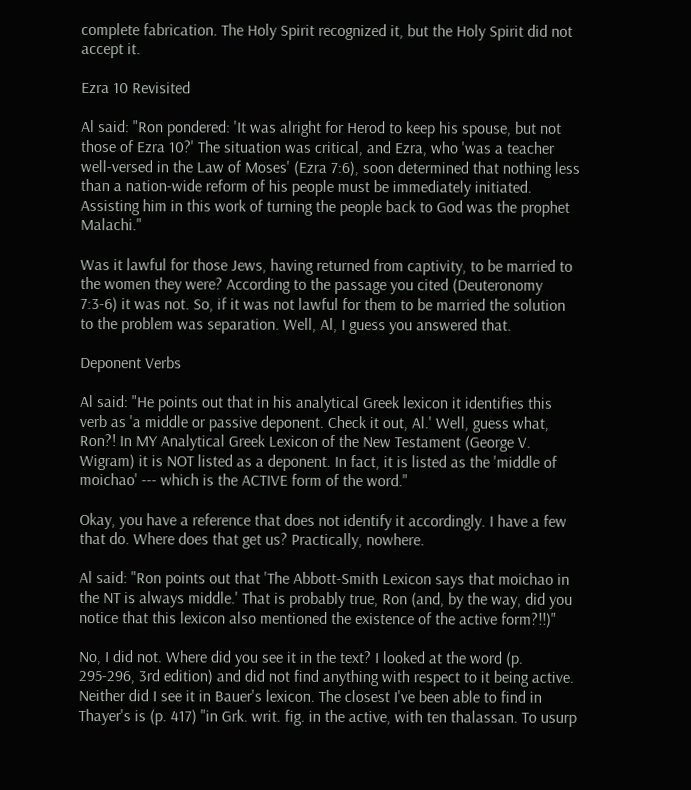complete fabrication. The Holy Spirit recognized it, but the Holy Spirit did not accept it.

Ezra 10 Revisited

Al said: "Ron pondered: 'It was alright for Herod to keep his spouse, but not those of Ezra 10?' The situation was critical, and Ezra, who 'was a teacher well-versed in the Law of Moses' (Ezra 7:6), soon determined that nothing less than a nation-wide reform of his people must be immediately initiated. Assisting him in this work of turning the people back to God was the prophet Malachi."

Was it lawful for those Jews, having returned from captivity, to be married to the women they were? According to the passage you cited (Deuteronomy 7:3-6) it was not. So, if it was not lawful for them to be married the solution to the problem was separation. Well, Al, I guess you answered that.

Deponent Verbs

Al said: "He points out that in his analytical Greek lexicon it identifies this verb as 'a middle or passive deponent. Check it out, Al.' Well, guess what, Ron?! In MY Analytical Greek Lexicon of the New Testament (George V. Wigram) it is NOT listed as a deponent. In fact, it is listed as the 'middle of moichao' --- which is the ACTIVE form of the word."

Okay, you have a reference that does not identify it accordingly. I have a few that do. Where does that get us? Practically, nowhere.

Al said: "Ron points out that 'The Abbott-Smith Lexicon says that moichao in the NT is always middle.' That is probably true, Ron (and, by the way, did you notice that this lexicon also mentioned the existence of the active form?!!)"

No, I did not. Where did you see it in the text? I looked at the word (p. 295-296, 3rd edition) and did not find anything with respect to it being active. Neither did I see it in Bauer's lexicon. The closest I've been able to find in Thayer's is (p. 417) "in Grk. writ. fig. in the active, with ten thalassan. To usurp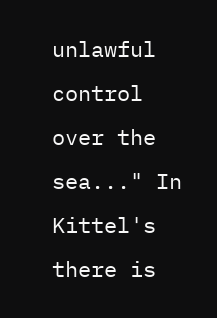unlawful control over the sea..." In Kittel's there is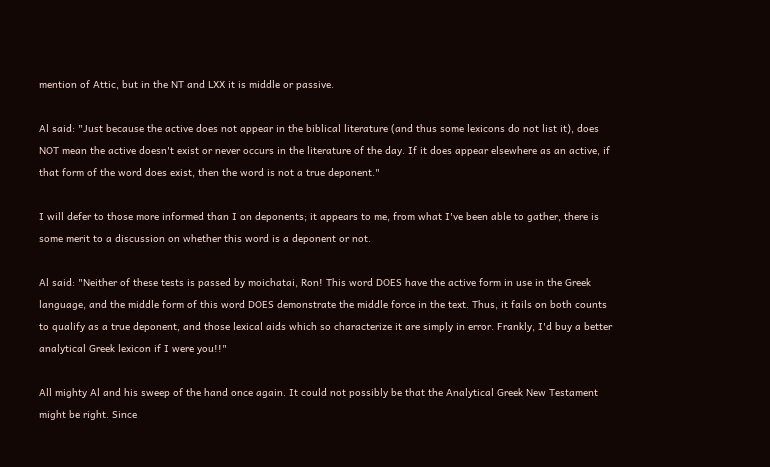mention of Attic, but in the NT and LXX it is middle or passive.

Al said: "Just because the active does not appear in the biblical literature (and thus some lexicons do not list it), does NOT mean the active doesn't exist or never occurs in the literature of the day. If it does appear elsewhere as an active, if that form of the word does exist, then the word is not a true deponent."

I will defer to those more informed than I on deponents; it appears to me, from what I've been able to gather, there is some merit to a discussion on whether this word is a deponent or not.

Al said: "Neither of these tests is passed by moichatai, Ron! This word DOES have the active form in use in the Greek language, and the middle form of this word DOES demonstrate the middle force in the text. Thus, it fails on both counts to qualify as a true deponent, and those lexical aids which so characterize it are simply in error. Frankly, I'd buy a better analytical Greek lexicon if I were you!!"

All mighty Al and his sweep of the hand once again. It could not possibly be that the Analytical Greek New Testament might be right. Since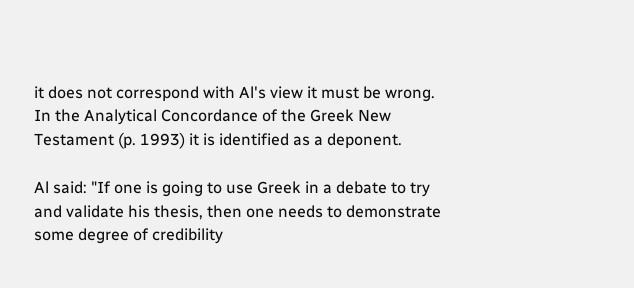it does not correspond with Al's view it must be wrong. In the Analytical Concordance of the Greek New Testament (p. 1993) it is identified as a deponent.

Al said: "If one is going to use Greek in a debate to try and validate his thesis, then one needs to demonstrate some degree of credibility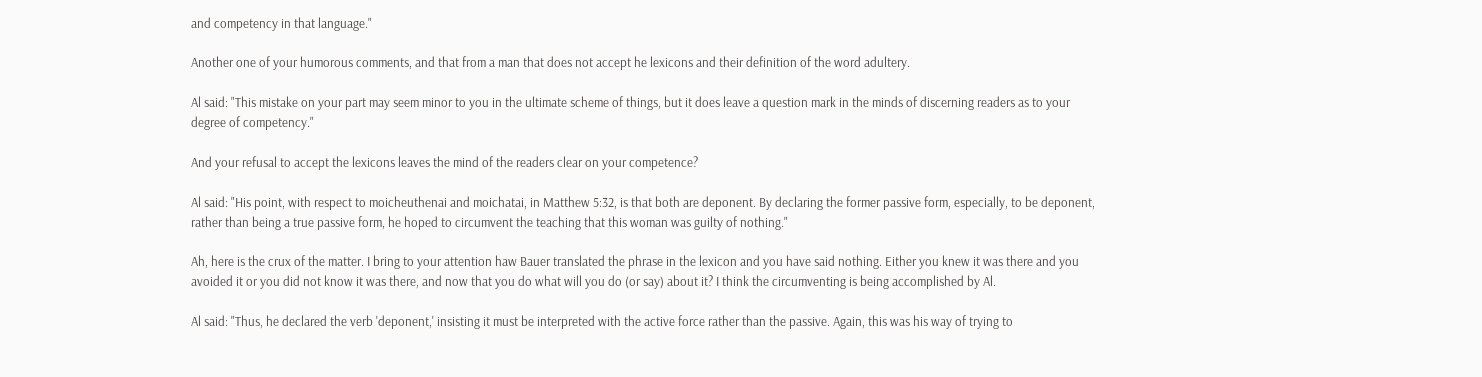and competency in that language."

Another one of your humorous comments, and that from a man that does not accept he lexicons and their definition of the word adultery.

Al said: "This mistake on your part may seem minor to you in the ultimate scheme of things, but it does leave a question mark in the minds of discerning readers as to your degree of competency."

And your refusal to accept the lexicons leaves the mind of the readers clear on your competence?

Al said: "His point, with respect to moicheuthenai and moichatai, in Matthew 5:32, is that both are deponent. By declaring the former passive form, especially, to be deponent, rather than being a true passive form, he hoped to circumvent the teaching that this woman was guilty of nothing."

Ah, here is the crux of the matter. I bring to your attention haw Bauer translated the phrase in the lexicon and you have said nothing. Either you knew it was there and you avoided it or you did not know it was there, and now that you do what will you do (or say) about it? I think the circumventing is being accomplished by Al.

Al said: "Thus, he declared the verb 'deponent,' insisting it must be interpreted with the active force rather than the passive. Again, this was his way of trying to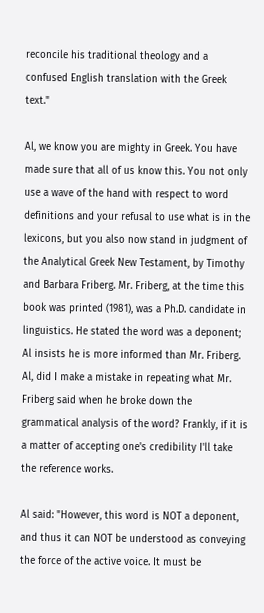reconcile his traditional theology and a confused English translation with the Greek text."

Al, we know you are mighty in Greek. You have made sure that all of us know this. You not only use a wave of the hand with respect to word definitions and your refusal to use what is in the lexicons, but you also now stand in judgment of the Analytical Greek New Testament, by Timothy and Barbara Friberg. Mr. Friberg, at the time this book was printed (1981), was a Ph.D. candidate in linguistics. He stated the word was a deponent; Al insists he is more informed than Mr. Friberg. Al, did I make a mistake in repeating what Mr. Friberg said when he broke down the grammatical analysis of the word? Frankly, if it is a matter of accepting one's credibility I'll take the reference works.

Al said: "However, this word is NOT a deponent, and thus it can NOT be understood as conveying the force of the active voice. It must be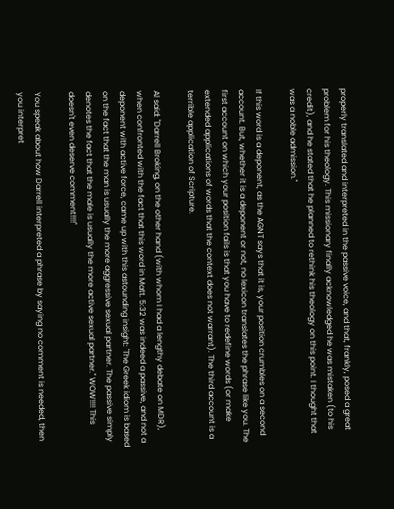properly translated and interpreted in the passive voice, and that, frankly, posed a great problem for his theology. This missionary finally acknowledged he was mistaken (to his credit), and he stated that he planned to rethink his theology on this point. I thought that was a noble admission."

If this word is a deponent, as the AGNT says that it is, your position crumbles on a second account. But, whether it is a deponent or not, no lexicon translates the phrase like you. The first account on which your position fails is that you have to redefine words (or make extended applications of words that the context does not warrant). The third account is a terrible application of Scripture.

Al said: "Darrell Broking, on the other hand (with whom I had a lengthy debate on MDR), when confronted with the fact that this word in Matt. 5:32 was indeed a passive, and not a deponent with active force, came up with this astounding insight: 'The Greek idiom is based on the fact that the man is usually the more aggressive sexual partner. The passive simply denotes the fact that the male is usually the more active sexual partner." WOW!!!! This doesn't even deserve comment!!!!"

You speak about how Darrell interpreted a phrase by saying no comment is needed, then you interpret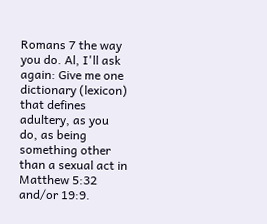Romans 7 the way you do. Al, I'll ask again: Give me one dictionary (lexicon) that defines adultery, as you do, as being something other than a sexual act in Matthew 5:32 and/or 19:9.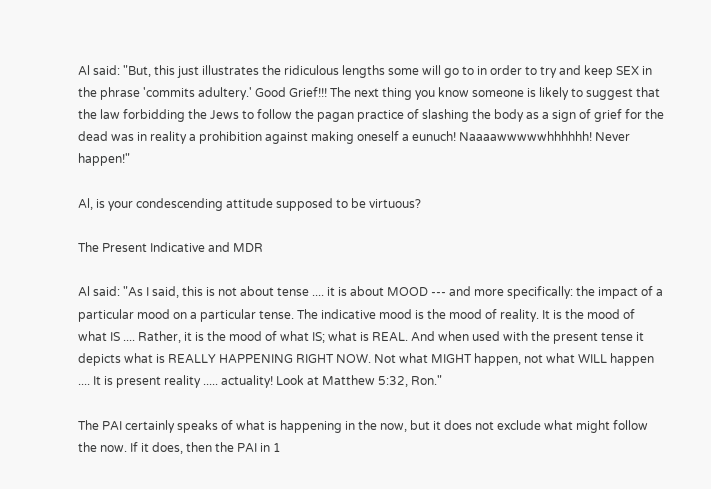Al said: "But, this just illustrates the ridiculous lengths some will go to in order to try and keep SEX in the phrase 'commits adultery.' Good Grief!!! The next thing you know someone is likely to suggest that the law forbidding the Jews to follow the pagan practice of slashing the body as a sign of grief for the dead was in reality a prohibition against making oneself a eunuch! Naaaawwwwwhhhhhh! Never happen!"

Al, is your condescending attitude supposed to be virtuous?

The Present Indicative and MDR

Al said: "As I said, this is not about tense .... it is about MOOD --- and more specifically: the impact of a particular mood on a particular tense. The indicative mood is the mood of reality. It is the mood of what IS .... Rather, it is the mood of what IS; what is REAL. And when used with the present tense it depicts what is REALLY HAPPENING RIGHT NOW. Not what MIGHT happen, not what WILL happen .... It is present reality ..... actuality! Look at Matthew 5:32, Ron."

The PAI certainly speaks of what is happening in the now, but it does not exclude what might follow the now. If it does, then the PAI in 1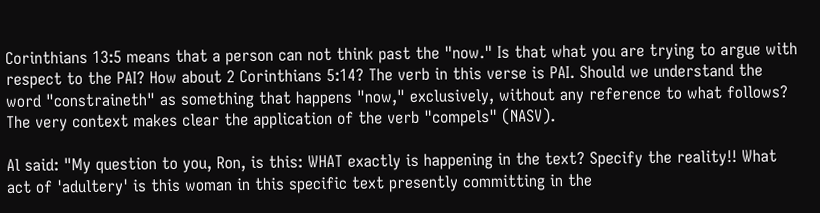Corinthians 13:5 means that a person can not think past the "now." Is that what you are trying to argue with respect to the PAI? How about 2 Corinthians 5:14? The verb in this verse is PAI. Should we understand the word "constraineth" as something that happens "now," exclusively, without any reference to what follows? The very context makes clear the application of the verb "compels" (NASV).

Al said: "My question to you, Ron, is this: WHAT exactly is happening in the text? Specify the reality!! What act of 'adultery' is this woman in this specific text presently committing in the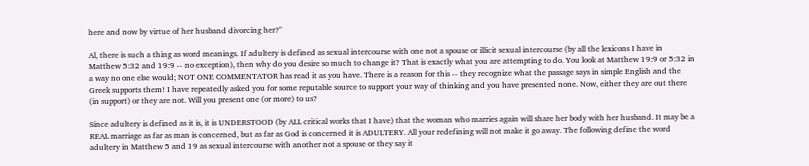here and now by virtue of her husband divorcing her?"

Al, there is such a thing as word meanings. If adultery is defined as sexual intercourse with one not a spouse or illicit sexual intercourse (by all the lexicons I have in Matthew 5:32 and 19:9 -- no exception), then why do you desire so much to change it? That is exactly what you are attempting to do. You look at Matthew 19:9 or 5:32 in a way no one else would; NOT ONE COMMENTATOR has read it as you have. There is a reason for this -- they recognize what the passage says in simple English and the Greek supports them! I have repeatedly asked you for some reputable source to support your way of thinking and you have presented none. Now, either they are out there (in support) or they are not. Will you present one (or more) to us?

Since adultery is defined as it is, it is UNDERSTOOD (by ALL critical works that I have) that the woman who marries again will share her body with her husband. It may be a REAL marriage as far as man is concerned, but as far as God is concerned it is ADULTERY. All your redefining will not make it go away. The following define the word adultery in Matthew 5 and 19 as sexual intercourse with another not a spouse or they say it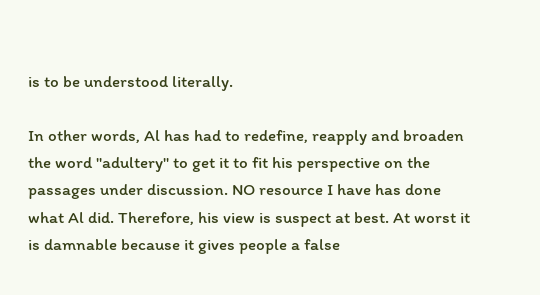is to be understood literally.

In other words, Al has had to redefine, reapply and broaden the word "adultery" to get it to fit his perspective on the passages under discussion. NO resource I have has done what Al did. Therefore, his view is suspect at best. At worst it is damnable because it gives people a false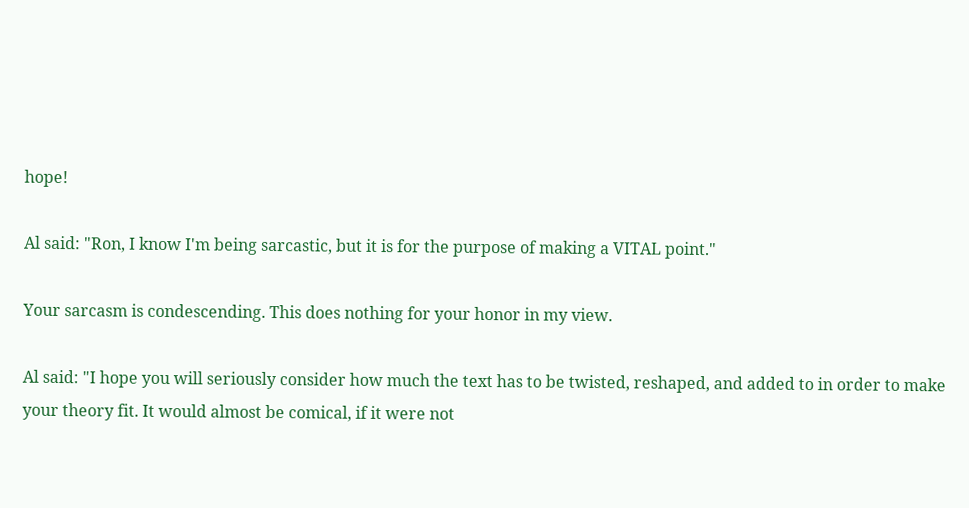hope!

Al said: "Ron, I know I'm being sarcastic, but it is for the purpose of making a VITAL point."

Your sarcasm is condescending. This does nothing for your honor in my view.

Al said: "I hope you will seriously consider how much the text has to be twisted, reshaped, and added to in order to make your theory fit. It would almost be comical, if it were not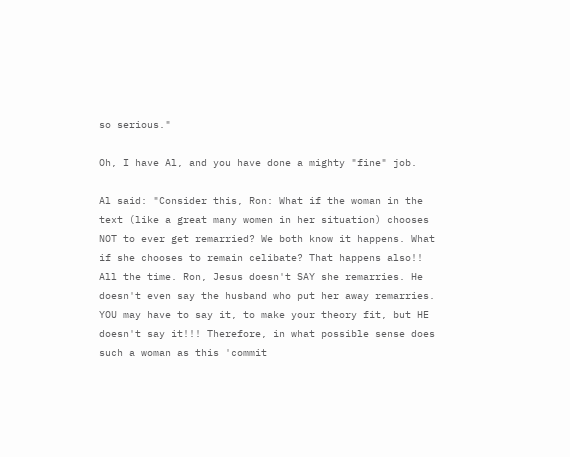so serious."

Oh, I have Al, and you have done a mighty "fine" job.

Al said: "Consider this, Ron: What if the woman in the text (like a great many women in her situation) chooses NOT to ever get remarried? We both know it happens. What if she chooses to remain celibate? That happens also!! All the time. Ron, Jesus doesn't SAY she remarries. He doesn't even say the husband who put her away remarries. YOU may have to say it, to make your theory fit, but HE doesn't say it!!! Therefore, in what possible sense does such a woman as this 'commit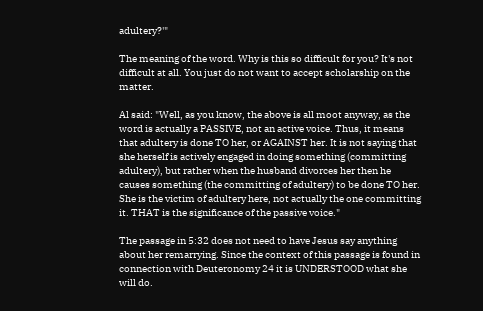adultery?'"

The meaning of the word. Why is this so difficult for you? It's not difficult at all. You just do not want to accept scholarship on the matter.

Al said: "Well, as you know, the above is all moot anyway, as the word is actually a PASSIVE, not an active voice. Thus, it means that adultery is done TO her, or AGAINST her. It is not saying that she herself is actively engaged in doing something (committing adultery), but rather when the husband divorces her then he causes something (the committing of adultery) to be done TO her. She is the victim of adultery here, not actually the one committing it. THAT is the significance of the passive voice."

The passage in 5:32 does not need to have Jesus say anything about her remarrying. Since the context of this passage is found in connection with Deuteronomy 24 it is UNDERSTOOD what she will do.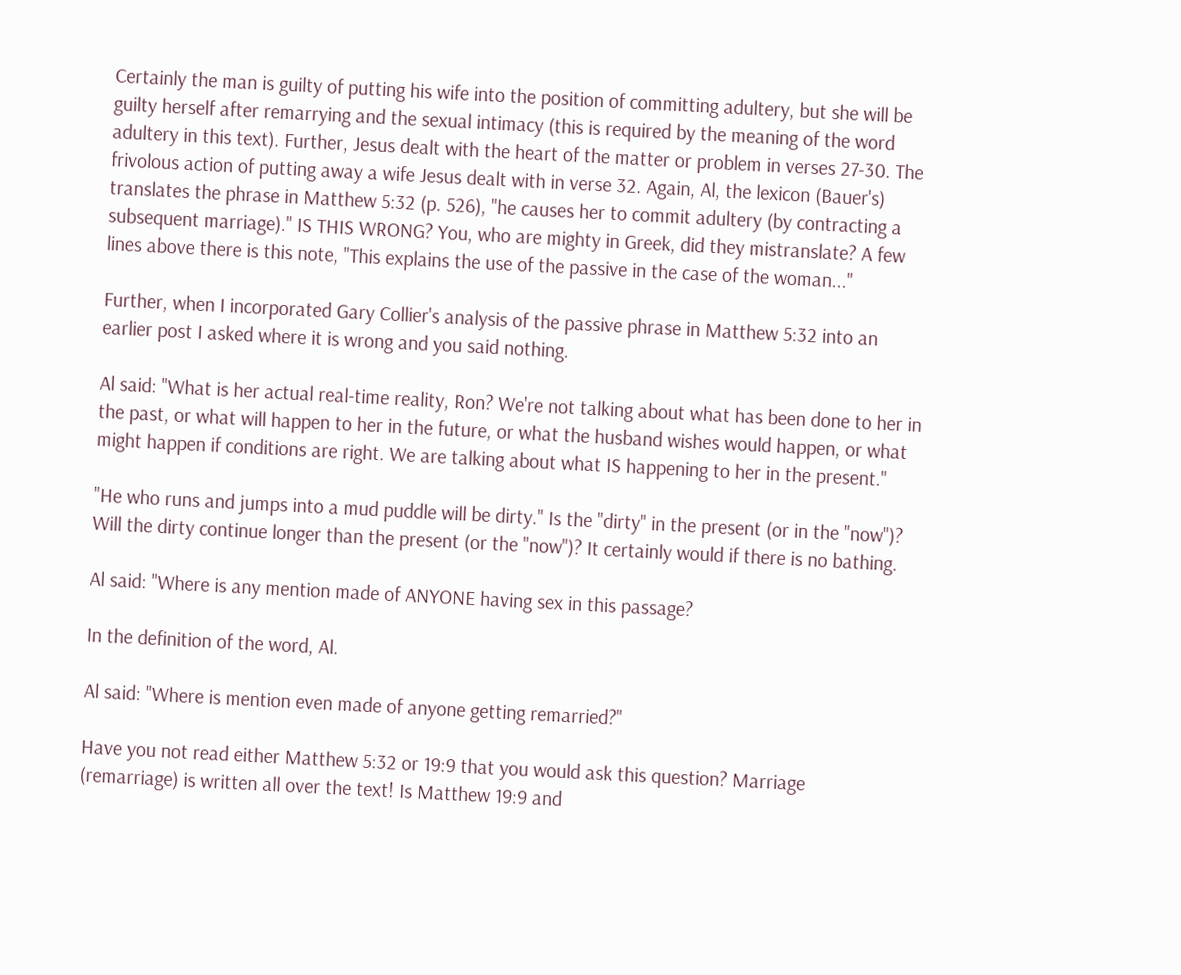Certainly the man is guilty of putting his wife into the position of committing adultery, but she will be guilty herself after remarrying and the sexual intimacy (this is required by the meaning of the word adultery in this text). Further, Jesus dealt with the heart of the matter or problem in verses 27-30. The frivolous action of putting away a wife Jesus dealt with in verse 32. Again, Al, the lexicon (Bauer's) translates the phrase in Matthew 5:32 (p. 526), "he causes her to commit adultery (by contracting a subsequent marriage)." IS THIS WRONG? You, who are mighty in Greek, did they mistranslate? A few lines above there is this note, "This explains the use of the passive in the case of the woman..."

Further, when I incorporated Gary Collier's analysis of the passive phrase in Matthew 5:32 into an earlier post I asked where it is wrong and you said nothing.

Al said: "What is her actual real-time reality, Ron? We're not talking about what has been done to her in the past, or what will happen to her in the future, or what the husband wishes would happen, or what might happen if conditions are right. We are talking about what IS happening to her in the present."

"He who runs and jumps into a mud puddle will be dirty." Is the "dirty" in the present (or in the "now")? Will the dirty continue longer than the present (or the "now")? It certainly would if there is no bathing.

Al said: "Where is any mention made of ANYONE having sex in this passage?

In the definition of the word, Al.

Al said: "Where is mention even made of anyone getting remarried?"

Have you not read either Matthew 5:32 or 19:9 that you would ask this question? Marriage (remarriage) is written all over the text! Is Matthew 19:9 and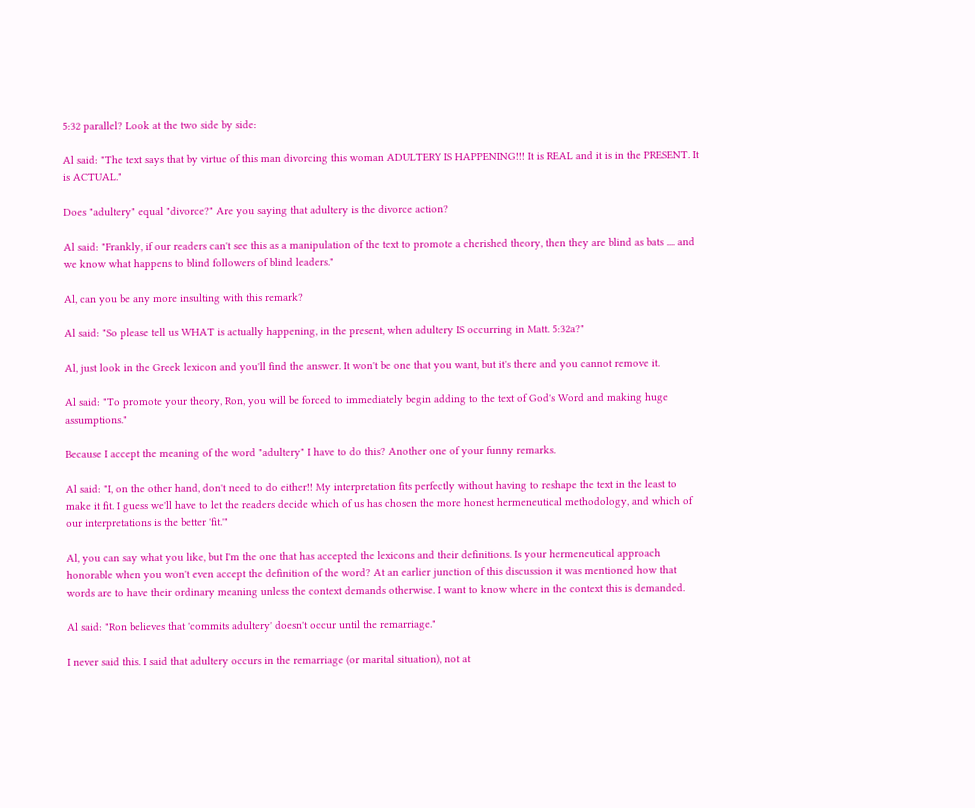5:32 parallel? Look at the two side by side:

Al said: "The text says that by virtue of this man divorcing this woman ADULTERY IS HAPPENING!!! It is REAL and it is in the PRESENT. It is ACTUAL."

Does "adultery" equal "divorce?" Are you saying that adultery is the divorce action?

Al said: "Frankly, if our readers can't see this as a manipulation of the text to promote a cherished theory, then they are blind as bats .... and we know what happens to blind followers of blind leaders."

Al, can you be any more insulting with this remark?

Al said: "So please tell us WHAT is actually happening, in the present, when adultery IS occurring in Matt. 5:32a?"

Al, just look in the Greek lexicon and you'll find the answer. It won't be one that you want, but it's there and you cannot remove it.

Al said: "To promote your theory, Ron, you will be forced to immediately begin adding to the text of God's Word and making huge assumptions."

Because I accept the meaning of the word "adultery" I have to do this? Another one of your funny remarks.

Al said: "I, on the other hand, don't need to do either!! My interpretation fits perfectly without having to reshape the text in the least to make it fit. I guess we'll have to let the readers decide which of us has chosen the more honest hermeneutical methodology, and which of our interpretations is the better 'fit.'"

Al, you can say what you like, but I'm the one that has accepted the lexicons and their definitions. Is your hermeneutical approach honorable when you won't even accept the definition of the word? At an earlier junction of this discussion it was mentioned how that words are to have their ordinary meaning unless the context demands otherwise. I want to know where in the context this is demanded.

Al said: "Ron believes that 'commits adultery' doesn't occur until the remarriage."

I never said this. I said that adultery occurs in the remarriage (or marital situation), not at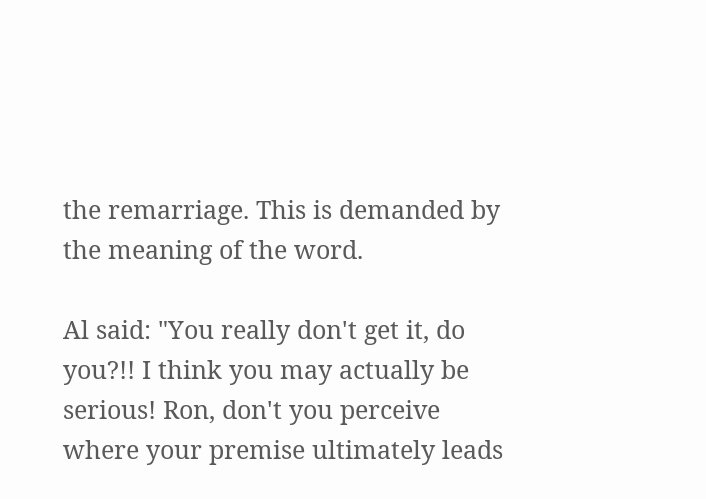the remarriage. This is demanded by the meaning of the word.

Al said: "You really don't get it, do you?!! I think you may actually be serious! Ron, don't you perceive where your premise ultimately leads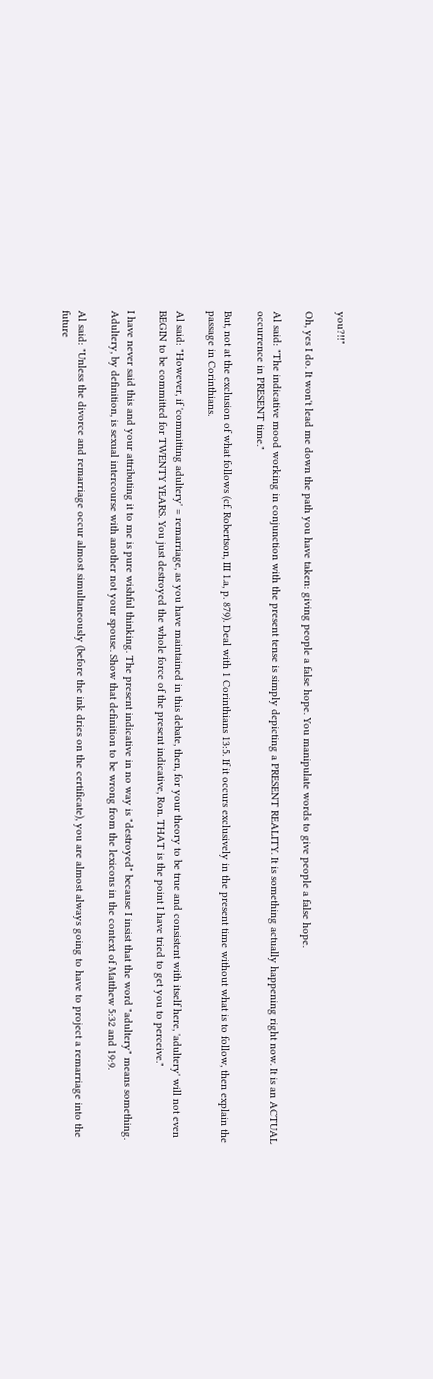you?!!"

Oh, yes I do. It won't lead me down the path you have taken: giving people a false hope. You manipulate words to give people a false hope.

Al said: "The indicative mood working in conjunction with the present tense is simply depicting a PRESENT REALITY. It is something actually happening right now. It is an ACTUAL occurrence in PRESENT time."

But, not at the exclusion of what follows (cf. Robertson, III 1.a, p. 879). Deal with 1 Corinthians 13:5. If it occurs exclusively in the present time without what is to follow, then explain the passage in Corinthians.

Al said: "However, if 'committing adultery' = remarriage, as you have maintained in this debate, then, for your theory to be true and consistent with itself here, 'adultery' will not even BEGIN to be committed for TWENTY YEARS. You just destroyed the whole force of the present indicative, Ron. THAT is the point I have tried to get you to perceive."

I have never said this and your attributing it to me is pure wishful thinking. The present indicative in no way is "destroyed" because I insist that the word "adultery" means something. Adultery, by definition, is sexual intercourse with another not your spouse. Show that definition to be wrong from the lexicons in the context of Matthew 5:32 and 19:9.

Al said: "Unless the divorce and remarriage occur almost simultaneously (before the ink dries on the certificate), you are almost always going to have to project a remarriage into the future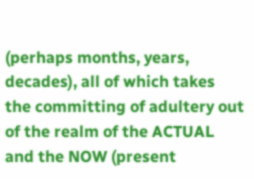(perhaps months, years, decades), all of which takes the committing of adultery out of the realm of the ACTUAL and the NOW (present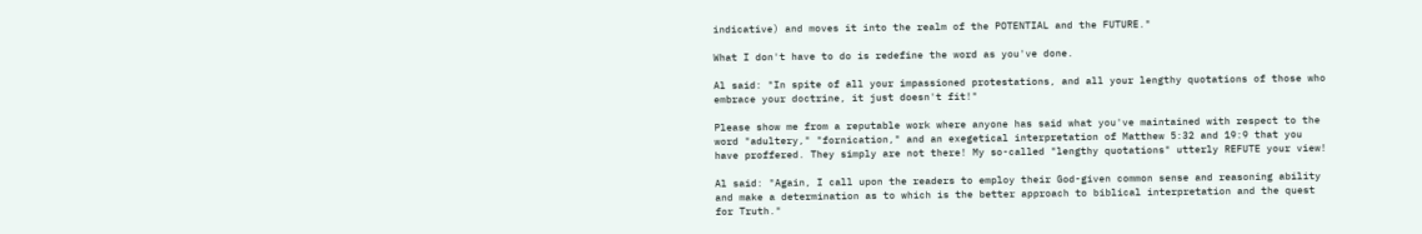indicative) and moves it into the realm of the POTENTIAL and the FUTURE."

What I don't have to do is redefine the word as you've done.

Al said: "In spite of all your impassioned protestations, and all your lengthy quotations of those who embrace your doctrine, it just doesn't fit!"

Please show me from a reputable work where anyone has said what you've maintained with respect to the word "adultery," "fornication," and an exegetical interpretation of Matthew 5:32 and 19:9 that you have proffered. They simply are not there! My so-called "lengthy quotations" utterly REFUTE your view!

Al said: "Again, I call upon the readers to employ their God-given common sense and reasoning ability and make a determination as to which is the better approach to biblical interpretation and the quest for Truth."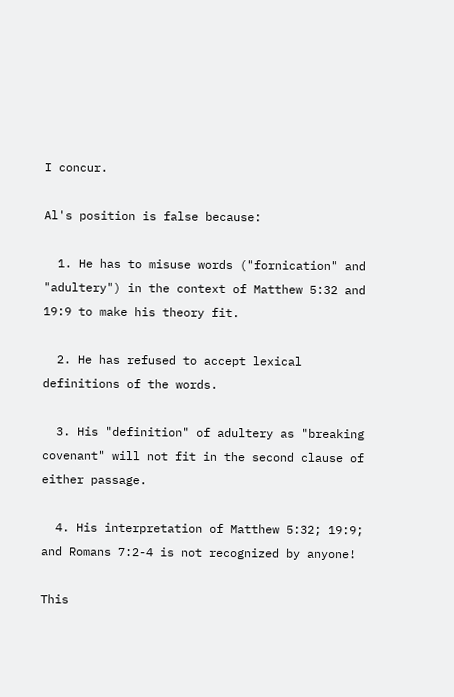I concur.

Al's position is false because:

  1. He has to misuse words ("fornication" and "adultery") in the context of Matthew 5:32 and 19:9 to make his theory fit.

  2. He has refused to accept lexical definitions of the words.

  3. His "definition" of adultery as "breaking covenant" will not fit in the second clause of either passage.

  4. His interpretation of Matthew 5:32; 19:9; and Romans 7:2-4 is not recognized by anyone!

This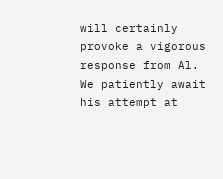will certainly provoke a vigorous response from Al. We patiently await his attempt at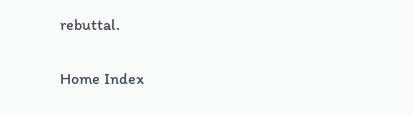rebuttal.

Home Index